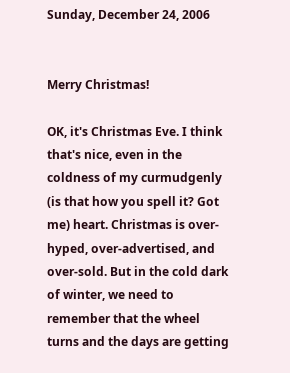Sunday, December 24, 2006


Merry Christmas!

OK, it's Christmas Eve. I think that's nice, even in the coldness of my curmudgenly (is that how you spell it? Got me) heart. Christmas is over-hyped, over-advertised, and over-sold. But in the cold dark of winter, we need to remember that the wheel turns and the days are getting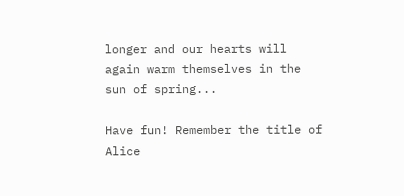longer and our hearts will again warm themselves in the sun of spring...

Have fun! Remember the title of Alice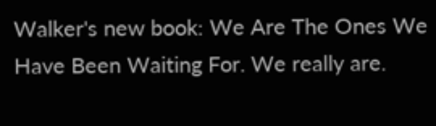Walker's new book: We Are The Ones We Have Been Waiting For. We really are.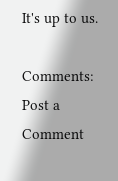It's up to us.

Comments: Post a Comment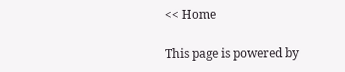<< Home

This page is powered by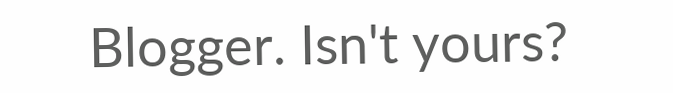Blogger. Isn't yours?